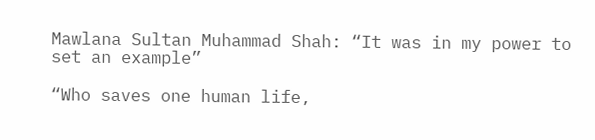Mawlana Sultan Muhammad Shah: “It was in my power to set an example”

“Who saves one human life,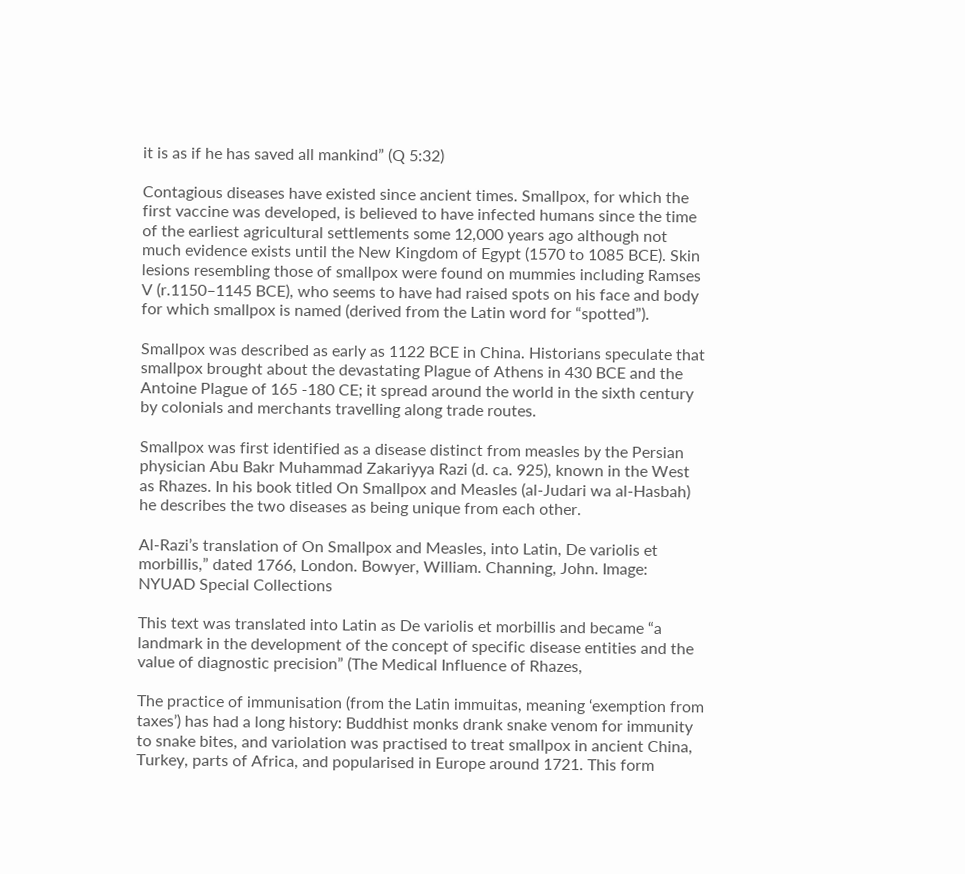it is as if he has saved all mankind” (Q 5:32)

Contagious diseases have existed since ancient times. Smallpox, for which the first vaccine was developed, is believed to have infected humans since the time of the earliest agricultural settlements some 12,000 years ago although not much evidence exists until the New Kingdom of Egypt (1570 to 1085 BCE). Skin lesions resembling those of smallpox were found on mummies including Ramses V (r.1150–1145 BCE), who seems to have had raised spots on his face and body for which smallpox is named (derived from the Latin word for “spotted”).

Smallpox was described as early as 1122 BCE in China. Historians speculate that smallpox brought about the devastating Plague of Athens in 430 BCE and the Antoine Plague of 165 -180 CE; it spread around the world in the sixth century by colonials and merchants travelling along trade routes.

Smallpox was first identified as a disease distinct from measles by the Persian physician Abu Bakr Muhammad Zakariyya Razi (d. ca. 925), known in the West as Rhazes. In his book titled On Smallpox and Measles (al-Judari wa al-Hasbah) he describes the two diseases as being unique from each other.

Al-Razi’s translation of On Smallpox and Measles, into Latin, De variolis et morbillis,” dated 1766, London. Bowyer, William. Channing, John. Image: NYUAD Special Collections

This text was translated into Latin as De variolis et morbillis and became “a landmark in the development of the concept of specific disease entities and the value of diagnostic precision” (The Medical Influence of Rhazes,

The practice of immunisation (from the Latin immuitas, meaning ‘exemption from taxes’) has had a long history: Buddhist monks drank snake venom for immunity to snake bites, and variolation was practised to treat smallpox in ancient China, Turkey, parts of Africa, and popularised in Europe around 1721. This form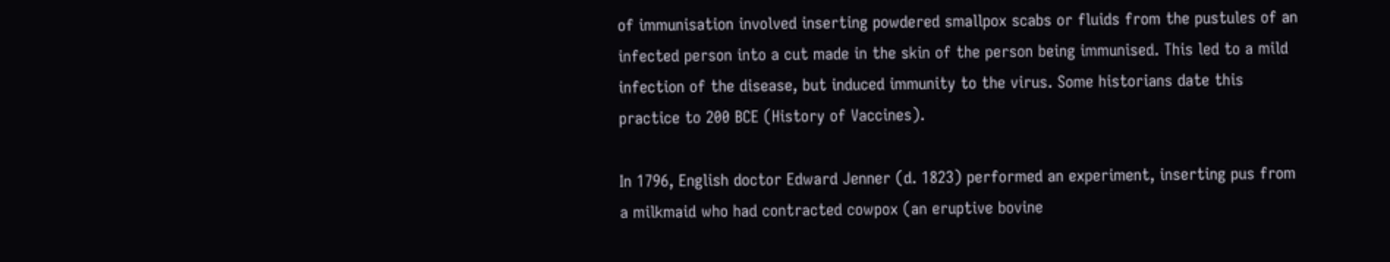of immunisation involved inserting powdered smallpox scabs or fluids from the pustules of an infected person into a cut made in the skin of the person being immunised. This led to a mild infection of the disease, but induced immunity to the virus. Some historians date this practice to 200 BCE (History of Vaccines).

In 1796, English doctor Edward Jenner (d. 1823) performed an experiment, inserting pus from a milkmaid who had contracted cowpox (an eruptive bovine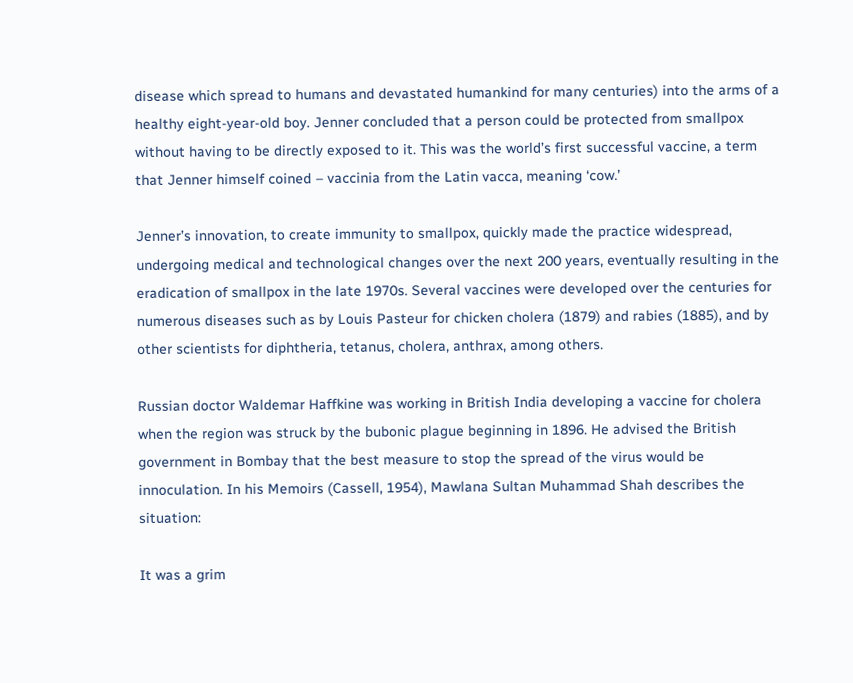disease which spread to humans and devastated humankind for many centuries) into the arms of a healthy eight-year-old boy. Jenner concluded that a person could be protected from smallpox without having to be directly exposed to it. This was the world’s first successful vaccine, a term that Jenner himself coined – vaccinia from the Latin vacca, meaning ‘cow.’

Jenner’s innovation, to create immunity to smallpox, quickly made the practice widespread, undergoing medical and technological changes over the next 200 years, eventually resulting in the eradication of smallpox in the late 1970s. Several vaccines were developed over the centuries for numerous diseases such as by Louis Pasteur for chicken cholera (1879) and rabies (1885), and by other scientists for diphtheria, tetanus, cholera, anthrax, among others.

Russian doctor Waldemar Haffkine was working in British India developing a vaccine for cholera when the region was struck by the bubonic plague beginning in 1896. He advised the British government in Bombay that the best measure to stop the spread of the virus would be innoculation. In his Memoirs (Cassell, 1954), Mawlana Sultan Muhammad Shah describes the situation:

It was a grim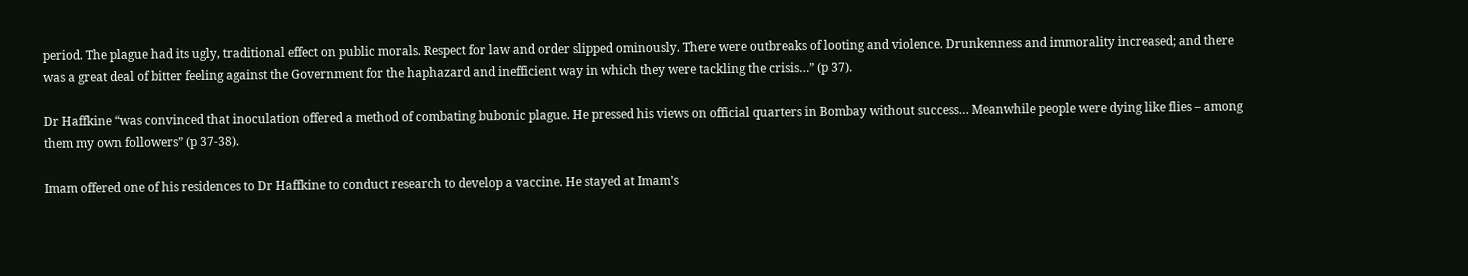period. The plague had its ugly, traditional effect on public morals. Respect for law and order slipped ominously. There were outbreaks of looting and violence. Drunkenness and immorality increased; and there was a great deal of bitter feeling against the Government for the haphazard and inefficient way in which they were tackling the crisis…” (p 37).

Dr Haffkine “was convinced that inoculation offered a method of combating bubonic plague. He pressed his views on official quarters in Bombay without success… Meanwhile people were dying like flies – among them my own followers” (p 37-38).

Imam offered one of his residences to Dr Haffkine to conduct research to develop a vaccine. He stayed at Imam’s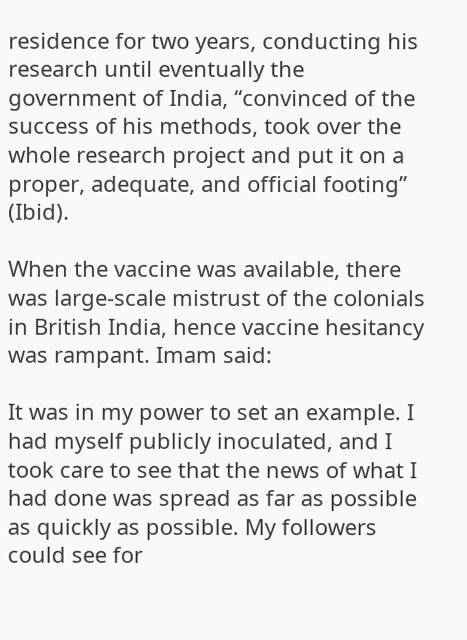residence for two years, conducting his research until eventually the government of India, “convinced of the success of his methods, took over the whole research project and put it on a proper, adequate, and official footing” (Ibid).

When the vaccine was available, there was large-scale mistrust of the colonials in British India, hence vaccine hesitancy was rampant. Imam said:

It was in my power to set an example. I had myself publicly inoculated, and I took care to see that the news of what I had done was spread as far as possible as quickly as possible. My followers could see for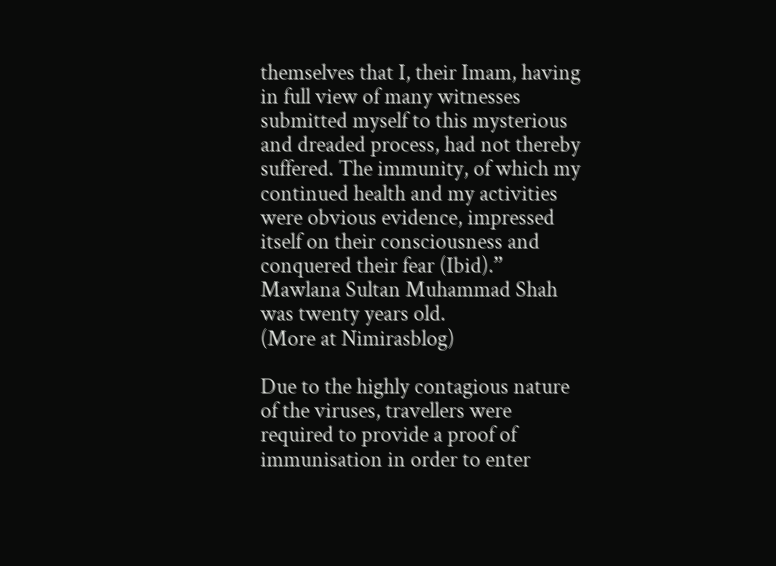themselves that I, their Imam, having in full view of many witnesses submitted myself to this mysterious and dreaded process, had not thereby suffered. The immunity, of which my continued health and my activities were obvious evidence, impressed itself on their consciousness and conquered their fear (Ibid).” Mawlana Sultan Muhammad Shah was twenty years old.
(More at Nimirasblog)

Due to the highly contagious nature of the viruses, travellers were required to provide a proof of immunisation in order to enter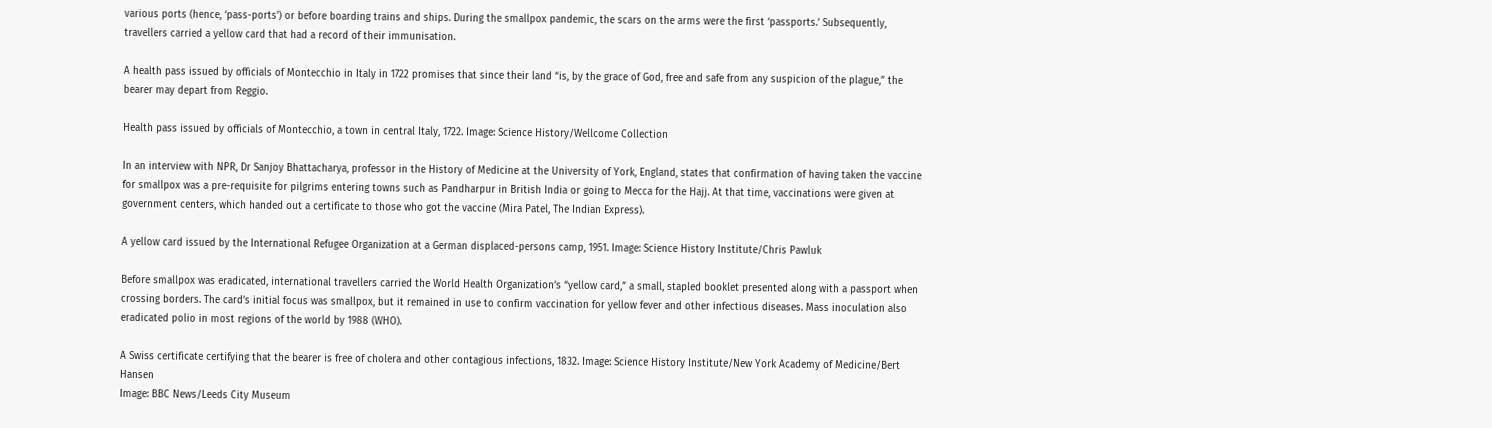various ports (hence, ‘pass-ports’) or before boarding trains and ships. During the smallpox pandemic, the scars on the arms were the first ‘passports.’ Subsequently, travellers carried a yellow card that had a record of their immunisation.

A health pass issued by officials of Montecchio in Italy in 1722 promises that since their land “is, by the grace of God, free and safe from any suspicion of the plague,” the bearer may depart from Reggio.

Health pass issued by officials of Montecchio, a town in central Italy, 1722. Image: Science History/Wellcome Collection

In an interview with NPR, Dr Sanjoy Bhattacharya, professor in the History of Medicine at the University of York, England, states that confirmation of having taken the vaccine for smallpox was a pre-requisite for pilgrims entering towns such as Pandharpur in British India or going to Mecca for the Hajj. At that time, vaccinations were given at government centers, which handed out a certificate to those who got the vaccine (Mira Patel, The Indian Express).

A yellow card issued by the International Refugee Organization at a German displaced-persons camp, 1951. Image: Science History Institute/Chris Pawluk

Before smallpox was eradicated, international travellers carried the World Health Organization’s “yellow card,” a small, stapled booklet presented along with a passport when crossing borders. The card’s initial focus was smallpox, but it remained in use to confirm vaccination for yellow fever and other infectious diseases. Mass inoculation also eradicated polio in most regions of the world by 1988 (WHO).

A Swiss certificate certifying that the bearer is free of cholera and other contagious infections, 1832. Image: Science History Institute/New York Academy of Medicine/Bert Hansen
Image: BBC News/Leeds City Museum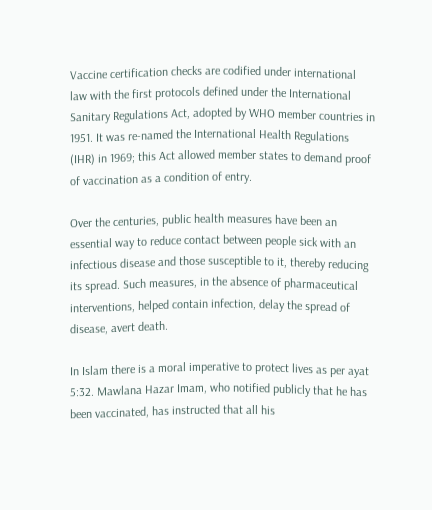Vaccine certification checks are codified under international law with the first protocols defined under the International Sanitary Regulations Act, adopted by WHO member countries in 1951. It was re-named the International Health Regulations (IHR) in 1969; this Act allowed member states to demand proof of vaccination as a condition of entry.

Over the centuries, public health measures have been an essential way to reduce contact between people sick with an infectious disease and those susceptible to it, thereby reducing its spread. Such measures, in the absence of pharmaceutical interventions, helped contain infection, delay the spread of disease, avert death.

In Islam there is a moral imperative to protect lives as per ayat 5:32. Mawlana Hazar Imam, who notified publicly that he has been vaccinated, has instructed that all his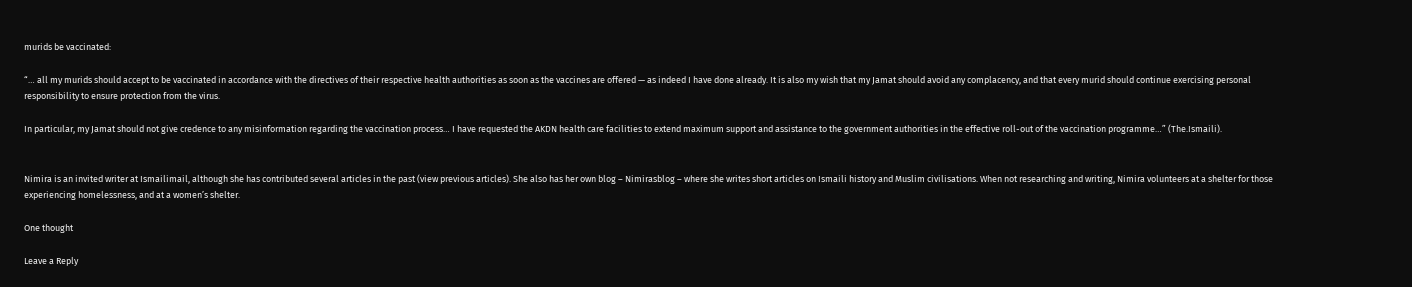murids be vaccinated:

“… all my murids should accept to be vaccinated in accordance with the directives of their respective health authorities as soon as the vaccines are offered — as indeed I have done already. It is also my wish that my Jamat should avoid any complacency, and that every murid should continue exercising personal responsibility to ensure protection from the virus.

In particular, my Jamat should not give credence to any misinformation regarding the vaccination process… I have requested the AKDN health care facilities to extend maximum support and assistance to the government authorities in the effective roll-out of the vaccination programme…” (The.Ismaili).


Nimira is an invited writer at Ismailimail, although she has contributed several articles in the past (view previous articles). She also has her own blog – Nimirasblog – where she writes short articles on Ismaili history and Muslim civilisations. When not researching and writing, Nimira volunteers at a shelter for those experiencing homelessness, and at a women’s shelter.

One thought

Leave a Reply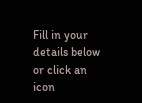Fill in your details below or click an icon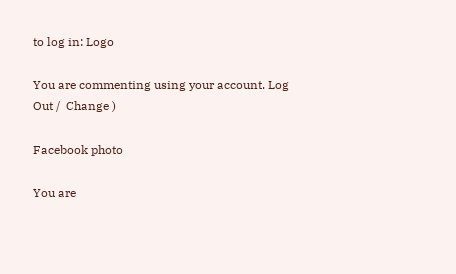to log in: Logo

You are commenting using your account. Log Out /  Change )

Facebook photo

You are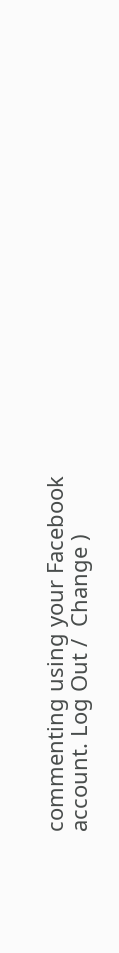commenting using your Facebook account. Log Out /  Change )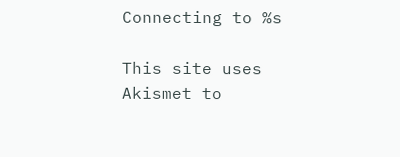Connecting to %s

This site uses Akismet to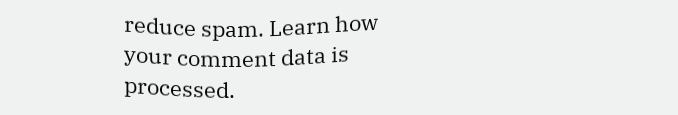reduce spam. Learn how your comment data is processed.